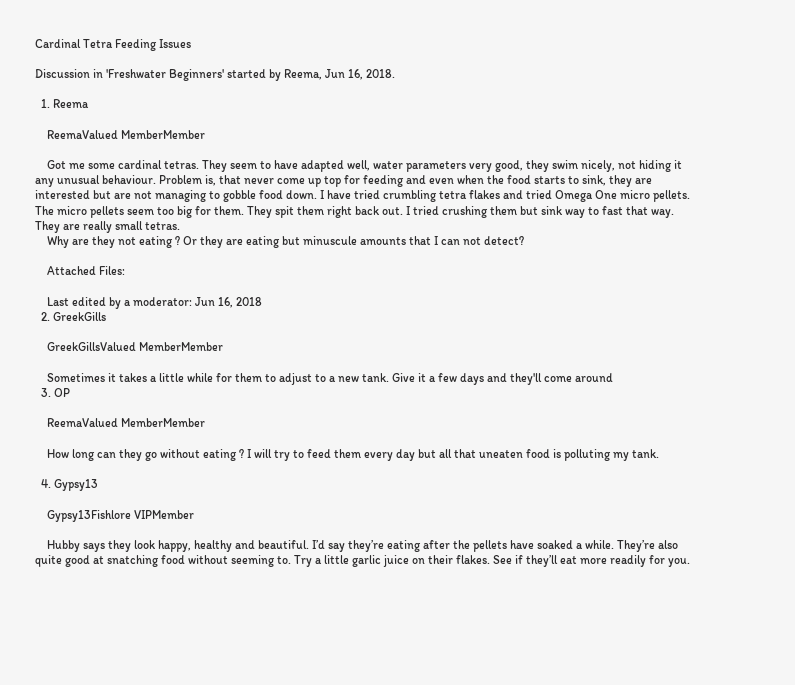Cardinal Tetra Feeding Issues

Discussion in 'Freshwater Beginners' started by Reema, Jun 16, 2018.

  1. Reema

    ReemaValued MemberMember

    Got me some cardinal tetras. They seem to have adapted well, water parameters very good, they swim nicely, not hiding it any unusual behaviour. Problem is, that never come up top for feeding and even when the food starts to sink, they are interested but are not managing to gobble food down. I have tried crumbling tetra flakes and tried Omega One micro pellets. The micro pellets seem too big for them. They spit them right back out. I tried crushing them but sink way to fast that way. They are really small tetras.
    Why are they not eating ? Or they are eating but minuscule amounts that I can not detect?

    Attached Files:

    Last edited by a moderator: Jun 16, 2018
  2. GreekGills

    GreekGillsValued MemberMember

    Sometimes it takes a little while for them to adjust to a new tank. Give it a few days and they'll come around
  3. OP

    ReemaValued MemberMember

    How long can they go without eating ? I will try to feed them every day but all that uneaten food is polluting my tank.

  4. Gypsy13

    Gypsy13Fishlore VIPMember

    Hubby says they look happy, healthy and beautiful. I’d say they’re eating after the pellets have soaked a while. They’re also quite good at snatching food without seeming to. Try a little garlic juice on their flakes. See if they’ll eat more readily for you.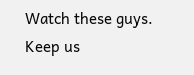Watch these guys. Keep us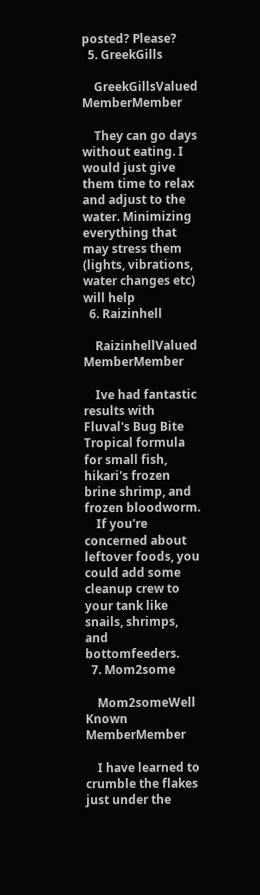posted? Please?
  5. GreekGills

    GreekGillsValued MemberMember

    They can go days without eating. I would just give them time to relax and adjust to the water. Minimizing everything that may stress them (lights, vibrations, water changes etc) will help
  6. Raizinhell

    RaizinhellValued MemberMember

    Ive had fantastic results with Fluval's Bug Bite Tropical formula for small fish, hikari's frozen brine shrimp, and frozen bloodworm.
    If you're concerned about leftover foods, you could add some cleanup crew to your tank like snails, shrimps, and bottomfeeders.
  7. Mom2some

    Mom2someWell Known MemberMember

    I have learned to crumble the flakes just under the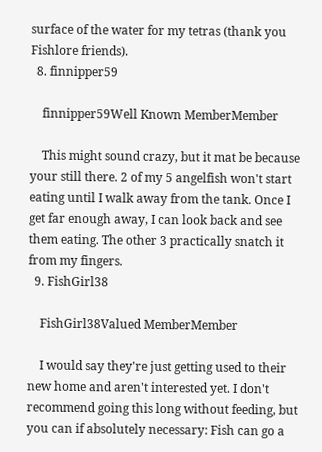surface of the water for my tetras (thank you Fishlore friends).
  8. finnipper59

    finnipper59Well Known MemberMember

    This might sound crazy, but it mat be because your still there. 2 of my 5 angelfish won't start eating until I walk away from the tank. Once I get far enough away, I can look back and see them eating. The other 3 practically snatch it from my fingers.
  9. FishGirl38

    FishGirl38Valued MemberMember

    I would say they're just getting used to their new home and aren't interested yet. I don't recommend going this long without feeding, but you can if absolutely necessary: Fish can go a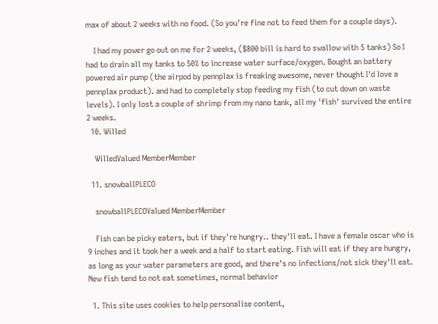max of about 2 weeks with no food. (So you're fine not to feed them for a couple days).

    I had my power go out on me for 2 weeks, ($800 bill is hard to swallow with 5 tanks) So I had to drain all my tanks to 50% to increase water surface/oxygen. Bought an battery powered air pump (the airpod by pennplax is freaking awesome, never thought I'd love a pennplax product). and had to completely stop feeding my fish (to cut down on waste levels). I only lost a couple of shrimp from my nano tank, all my 'fish' survived the entire 2 weeks.
  10. Willed

    WilledValued MemberMember

  11. snowballPLECO

    snowballPLECOValued MemberMember

    Fish can be picky eaters, but if they're hungry.. they'll eat. I have a female oscar who is 9 inches and it took her a week and a half to start eating. Fish will eat if they are hungry, as long as your water parameters are good, and there's no infections/not sick they'll eat. New fish tend to not eat sometimes, normal behavior

  1. This site uses cookies to help personalise content,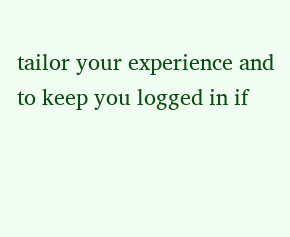tailor your experience and to keep you logged in if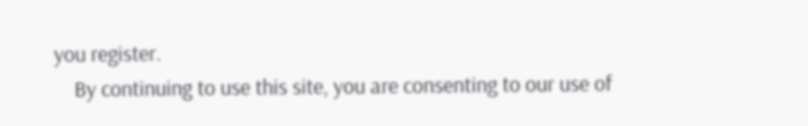you register.
    By continuing to use this site, you are consenting to our use of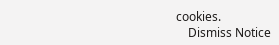cookies.
    Dismiss Notice